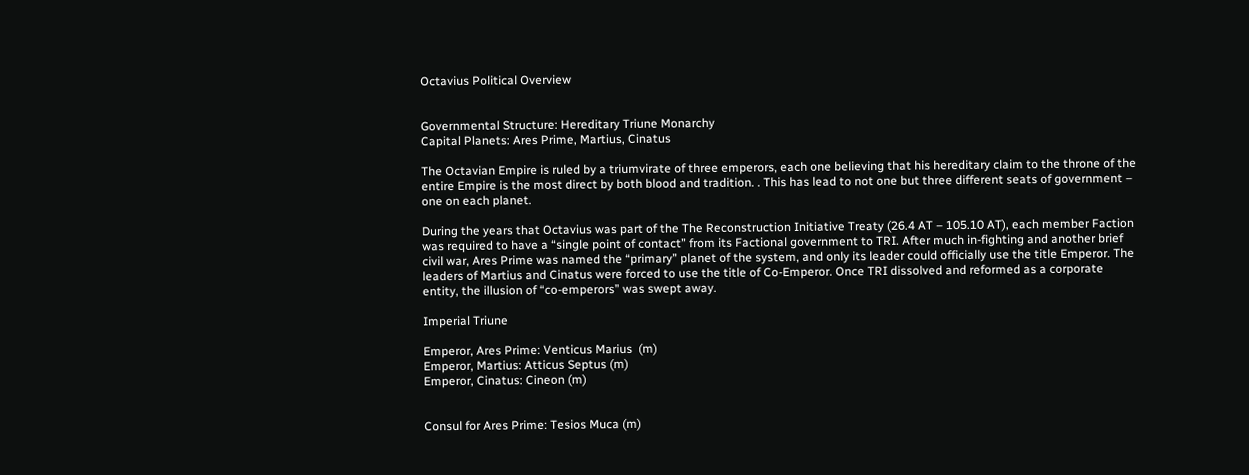Octavius Political Overview


Governmental Structure: Hereditary Triune Monarchy
Capital Planets: Ares Prime, Martius, Cinatus

The Octavian Empire is ruled by a triumvirate of three emperors, each one believing that his hereditary claim to the throne of the entire Empire is the most direct by both blood and tradition. . This has lead to not one but three different seats of government – one on each planet.

During the years that Octavius was part of the The Reconstruction Initiative Treaty (26.4 AT – 105.10 AT), each member Faction was required to have a “single point of contact” from its Factional government to TRI. After much in-fighting and another brief civil war, Ares Prime was named the “primary” planet of the system, and only its leader could officially use the title Emperor. The leaders of Martius and Cinatus were forced to use the title of Co-Emperor. Once TRI dissolved and reformed as a corporate entity, the illusion of “co-emperors” was swept away.

Imperial Triune

Emperor, Ares Prime: Venticus Marius  (m)
Emperor, Martius: Atticus Septus (m)
Emperor, Cinatus: Cineon (m)


Consul for Ares Prime: Tesios Muca (m)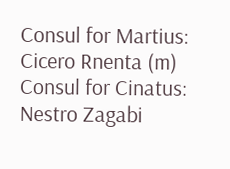Consul for Martius: Cicero Rnenta (m)
Consul for Cinatus: Nestro Zagabi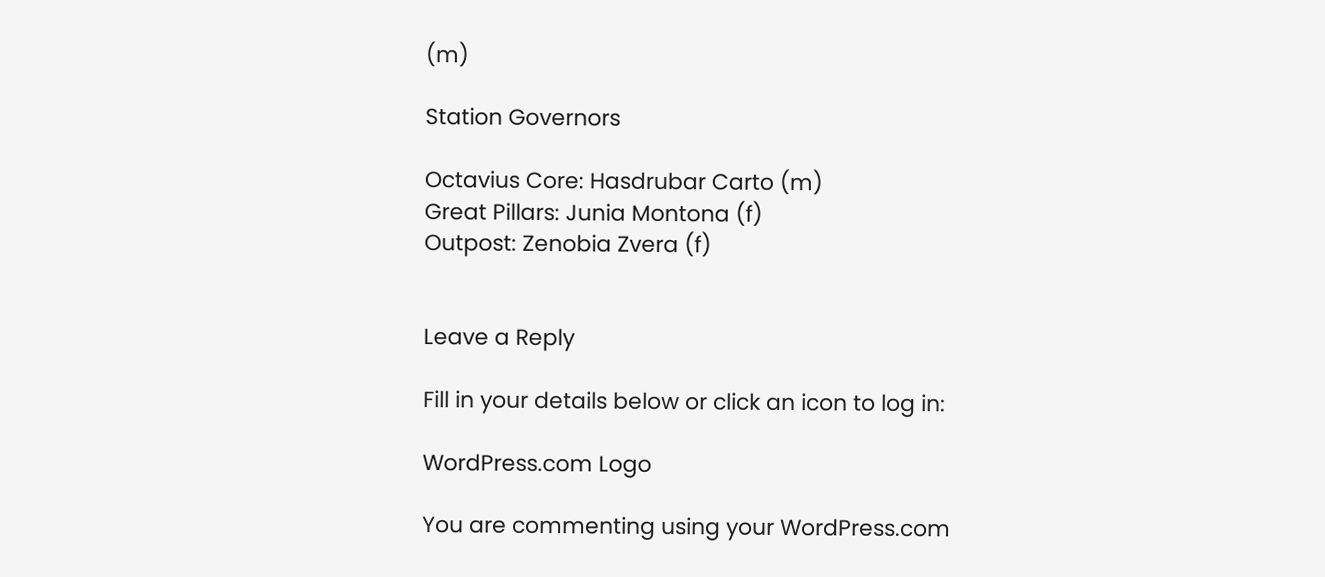(m)

Station Governors

Octavius Core: Hasdrubar Carto (m)
Great Pillars: Junia Montona (f)
Outpost: Zenobia Zvera (f)


Leave a Reply

Fill in your details below or click an icon to log in:

WordPress.com Logo

You are commenting using your WordPress.com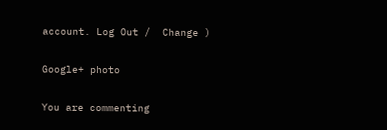account. Log Out /  Change )

Google+ photo

You are commenting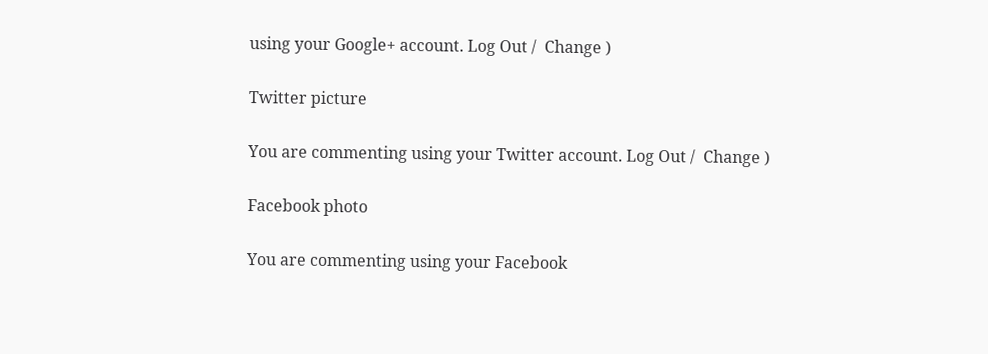using your Google+ account. Log Out /  Change )

Twitter picture

You are commenting using your Twitter account. Log Out /  Change )

Facebook photo

You are commenting using your Facebook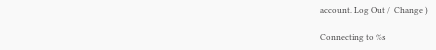account. Log Out /  Change )

Connecting to %s